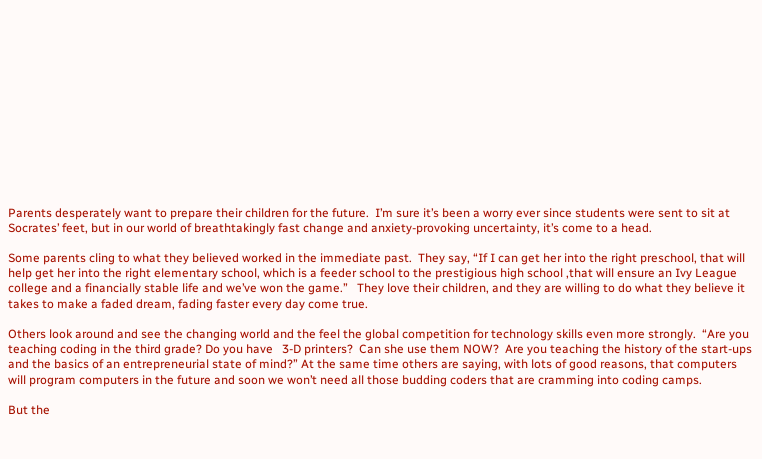Parents desperately want to prepare their children for the future.  I’m sure it’s been a worry ever since students were sent to sit at Socrates’ feet, but in our world of breathtakingly fast change and anxiety-provoking uncertainty, it’s come to a head.

Some parents cling to what they believed worked in the immediate past.  They say, “If I can get her into the right preschool, that will help get her into the right elementary school, which is a feeder school to the prestigious high school ,that will ensure an Ivy League college and a financially stable life and we’ve won the game.”   They love their children, and they are willing to do what they believe it takes to make a faded dream, fading faster every day come true.

Others look around and see the changing world and the feel the global competition for technology skills even more strongly.  “Are you teaching coding in the third grade? Do you have   3-D printers?  Can she use them NOW?  Are you teaching the history of the start-ups and the basics of an entrepreneurial state of mind?” At the same time others are saying, with lots of good reasons, that computers will program computers in the future and soon we won’t need all those budding coders that are cramming into coding camps.

But the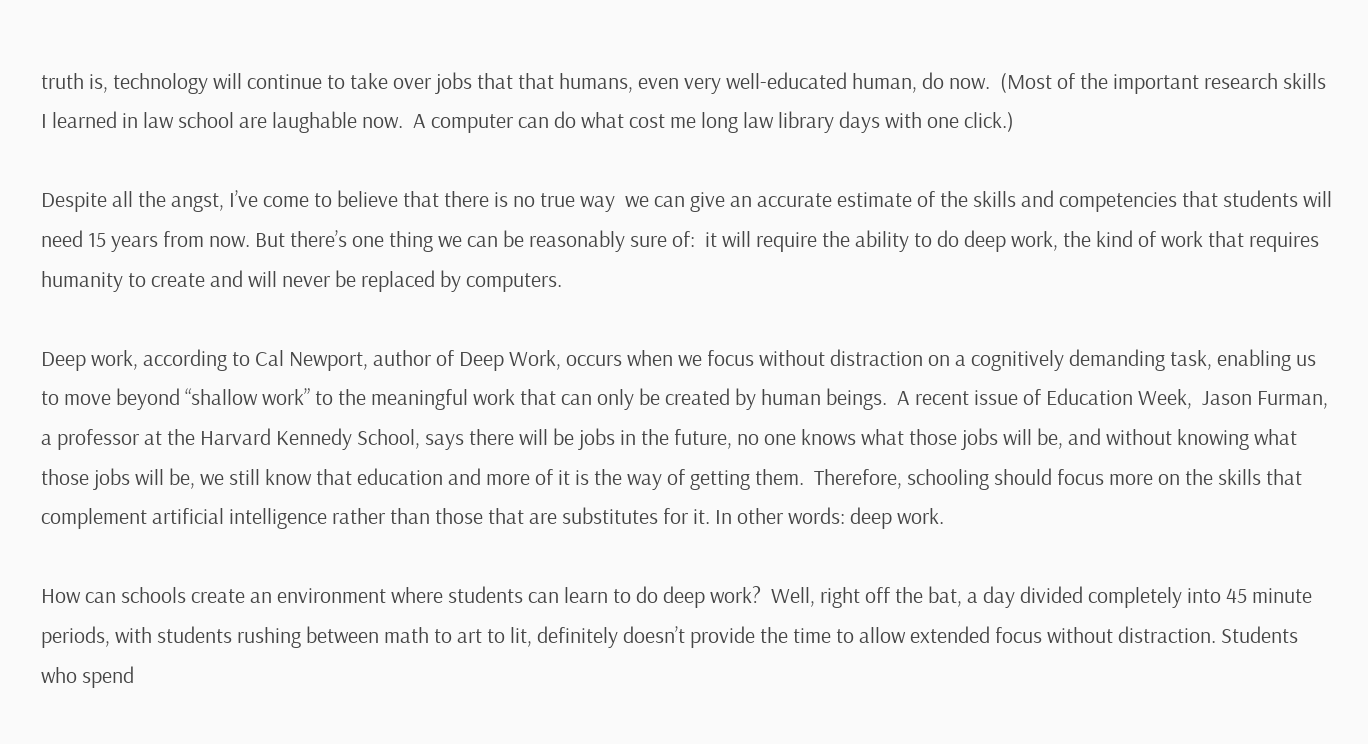truth is, technology will continue to take over jobs that that humans, even very well-educated human, do now.  (Most of the important research skills I learned in law school are laughable now.  A computer can do what cost me long law library days with one click.)

Despite all the angst, I’ve come to believe that there is no true way  we can give an accurate estimate of the skills and competencies that students will need 15 years from now. But there’s one thing we can be reasonably sure of:  it will require the ability to do deep work, the kind of work that requires humanity to create and will never be replaced by computers.

Deep work, according to Cal Newport, author of Deep Work, occurs when we focus without distraction on a cognitively demanding task, enabling us to move beyond “shallow work” to the meaningful work that can only be created by human beings.  A recent issue of Education Week,  Jason Furman, a professor at the Harvard Kennedy School, says there will be jobs in the future, no one knows what those jobs will be, and without knowing what those jobs will be, we still know that education and more of it is the way of getting them.  Therefore, schooling should focus more on the skills that complement artificial intelligence rather than those that are substitutes for it. In other words: deep work.

How can schools create an environment where students can learn to do deep work?  Well, right off the bat, a day divided completely into 45 minute periods, with students rushing between math to art to lit, definitely doesn’t provide the time to allow extended focus without distraction. Students who spend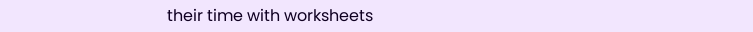their time with worksheets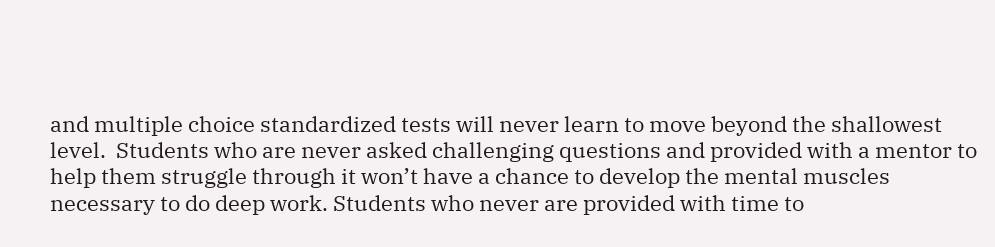and multiple choice standardized tests will never learn to move beyond the shallowest level.  Students who are never asked challenging questions and provided with a mentor to help them struggle through it won’t have a chance to develop the mental muscles necessary to do deep work. Students who never are provided with time to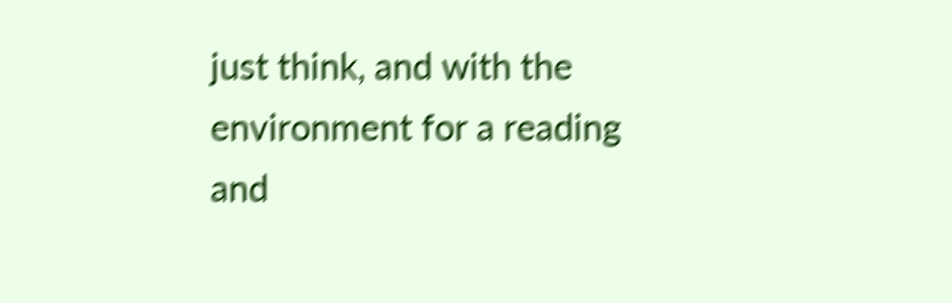just think, and with the environment for a reading and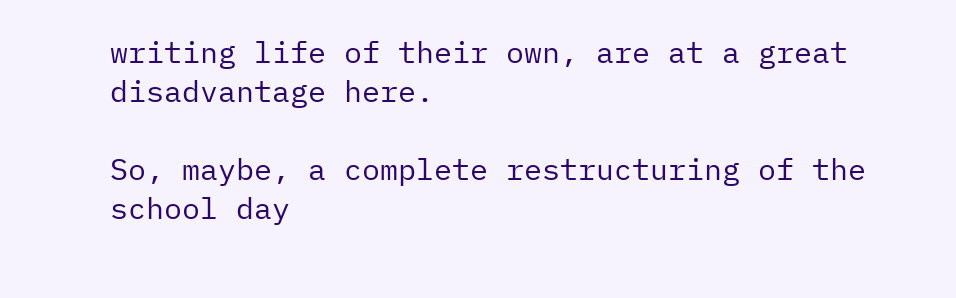writing life of their own, are at a great disadvantage here.

So, maybe, a complete restructuring of the school day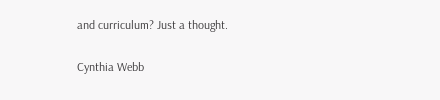and curriculum? Just a thought.

Cynthia Webb